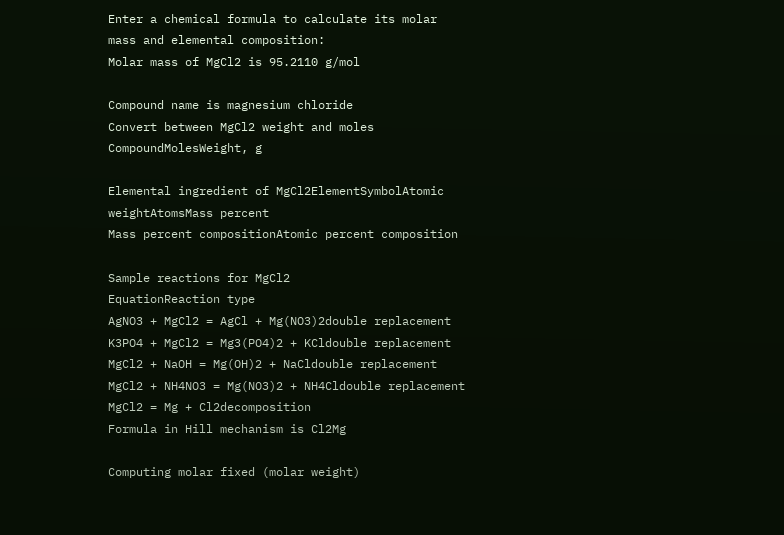Enter a chemical formula to calculate its molar mass and elemental composition:
Molar mass of MgCl2 is 95.2110 g/mol

Compound name is magnesium chloride
Convert between MgCl2 weight and moles
CompoundMolesWeight, g

Elemental ingredient of MgCl2ElementSymbolAtomic weightAtomsMass percent
Mass percent compositionAtomic percent composition

Sample reactions for MgCl2
EquationReaction type
AgNO3 + MgCl2 = AgCl + Mg(NO3)2double replacement
K3PO4 + MgCl2 = Mg3(PO4)2 + KCldouble replacement
MgCl2 + NaOH = Mg(OH)2 + NaCldouble replacement
MgCl2 + NH4NO3 = Mg(NO3)2 + NH4Cldouble replacement
MgCl2 = Mg + Cl2decomposition
Formula in Hill mechanism is Cl2Mg

Computing molar fixed (molar weight)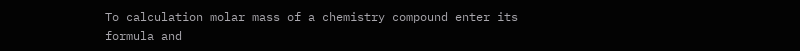To calculation molar mass of a chemistry compound enter its formula and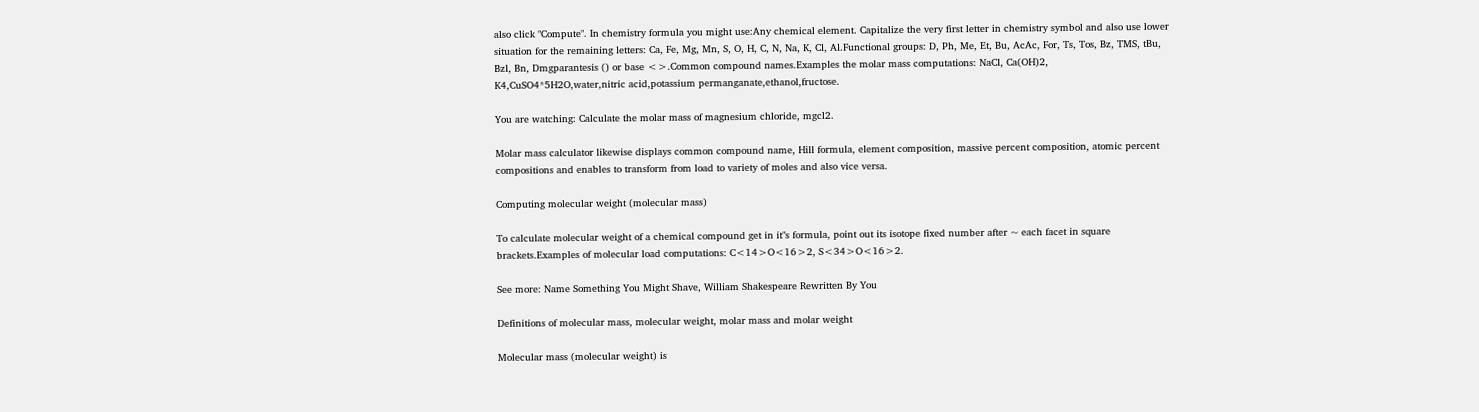also click "Compute". In chemistry formula you might use:Any chemical element. Capitalize the very first letter in chemistry symbol and also use lower situation for the remaining letters: Ca, Fe, Mg, Mn, S, O, H, C, N, Na, K, Cl, Al.Functional groups: D, Ph, Me, Et, Bu, AcAc, For, Ts, Tos, Bz, TMS, tBu, Bzl, Bn, Dmgparantesis () or base <>.Common compound names.Examples the molar mass computations: NaCl, Ca(OH)2, K4,CuSO4*5H2O,water,nitric acid,potassium permanganate,ethanol,fructose.

You are watching: Calculate the molar mass of magnesium chloride, mgcl2.

Molar mass calculator likewise displays common compound name, Hill formula, element composition, massive percent composition, atomic percent compositions and enables to transform from load to variety of moles and also vice versa.

Computing molecular weight (molecular mass)

To calculate molecular weight of a chemical compound get in it"s formula, point out its isotope fixed number after ~ each facet in square brackets.Examples of molecular load computations: C<14>O<16>2, S<34>O<16>2.

See more: Name Something You Might Shave, William Shakespeare Rewritten By You

Definitions of molecular mass, molecular weight, molar mass and molar weight

Molecular mass (molecular weight) is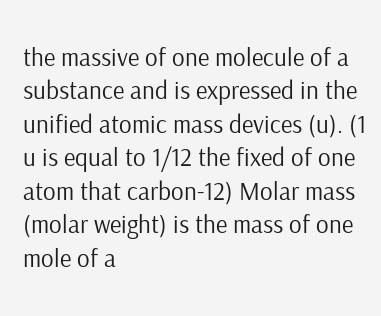the massive of one molecule of a substance and is expressed in the unified atomic mass devices (u). (1 u is equal to 1/12 the fixed of one atom that carbon-12) Molar mass (molar weight) is the mass of one mole of a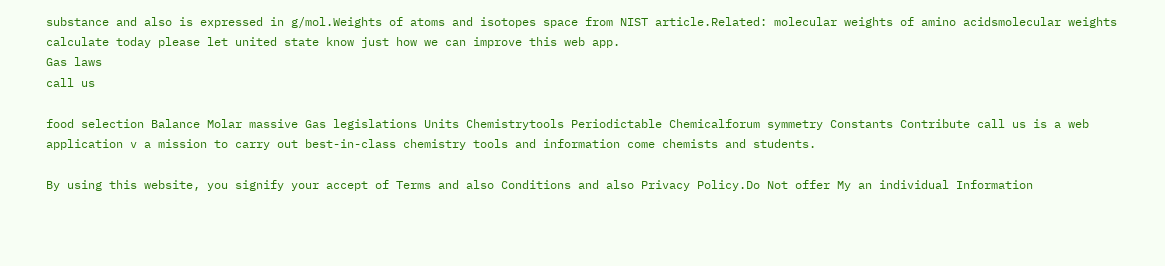substance and also is expressed in g/mol.Weights of atoms and isotopes space from NIST article.Related: molecular weights of amino acidsmolecular weights calculate today please let united state know just how we can improve this web app.
Gas laws
call us

food selection Balance Molar massive Gas legislations Units Chemistrytools Periodictable Chemicalforum symmetry Constants Contribute call us is a web application v a mission to carry out best-in-class chemistry tools and information come chemists and students.

By using this website, you signify your accept of Terms and also Conditions and also Privacy Policy.Do Not offer My an individual Information